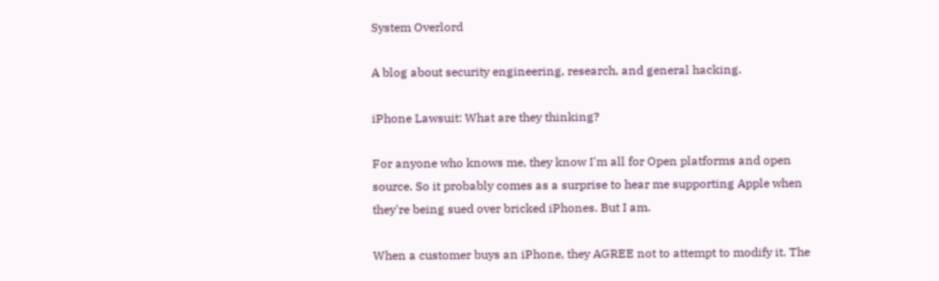System Overlord

A blog about security engineering, research, and general hacking.

iPhone Lawsuit: What are they thinking?

For anyone who knows me, they know I'm all for Open platforms and open source. So it probably comes as a surprise to hear me supporting Apple when they're being sued over bricked iPhones. But I am.

When a customer buys an iPhone, they AGREE not to attempt to modify it. The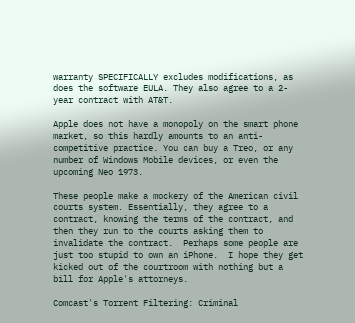warranty SPECIFICALLY excludes modifications, as does the software EULA. They also agree to a 2-year contract with AT&T.

Apple does not have a monopoly on the smart phone market, so this hardly amounts to an anti-competitive practice. You can buy a Treo, or any number of Windows Mobile devices, or even the upcoming Neo 1973.

These people make a mockery of the American civil courts system. Essentially, they agree to a contract, knowing the terms of the contract, and then they run to the courts asking them to invalidate the contract.  Perhaps some people are just too stupid to own an iPhone.  I hope they get kicked out of the courtroom with nothing but a bill for Apple's attorneys.

Comcast's Torrent Filtering: Criminal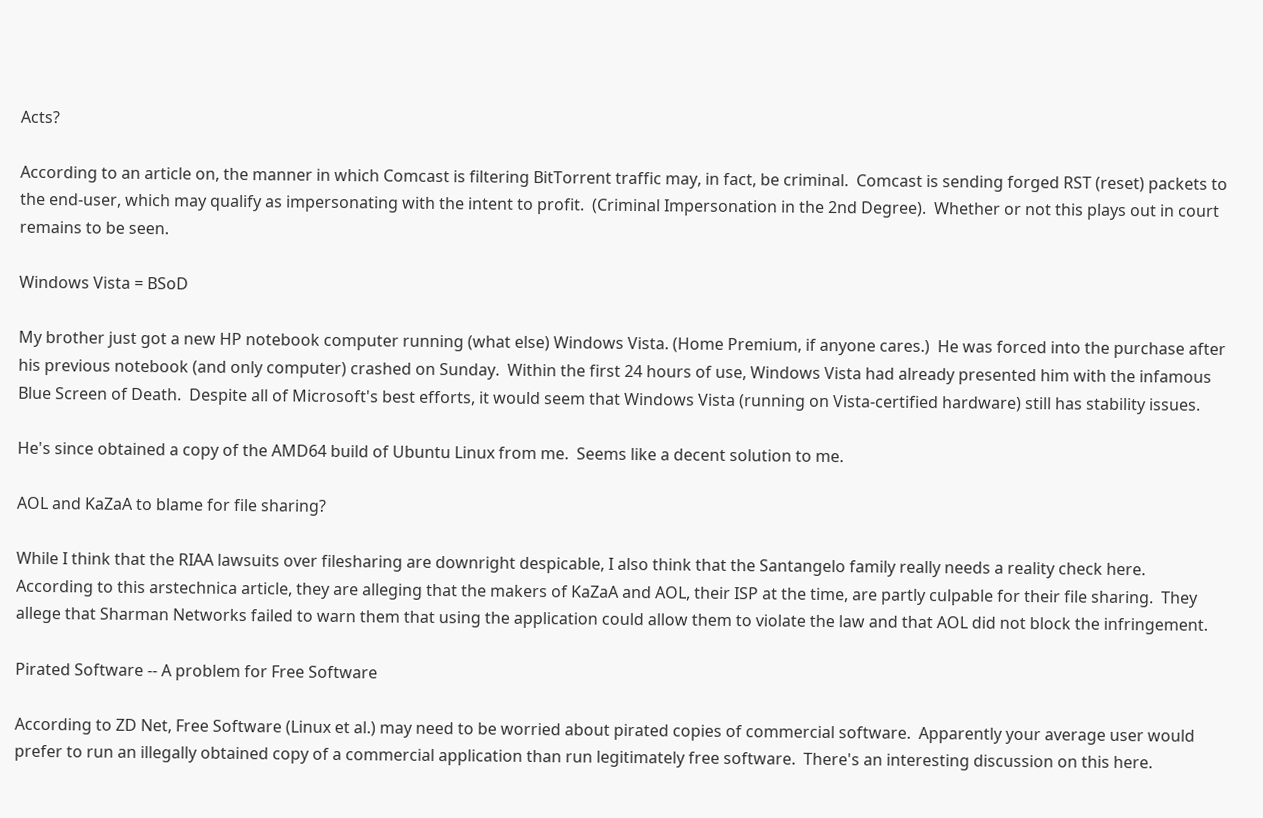Acts?

According to an article on, the manner in which Comcast is filtering BitTorrent traffic may, in fact, be criminal.  Comcast is sending forged RST (reset) packets to the end-user, which may qualify as impersonating with the intent to profit.  (Criminal Impersonation in the 2nd Degree).  Whether or not this plays out in court remains to be seen.

Windows Vista = BSoD

My brother just got a new HP notebook computer running (what else) Windows Vista. (Home Premium, if anyone cares.)  He was forced into the purchase after his previous notebook (and only computer) crashed on Sunday.  Within the first 24 hours of use, Windows Vista had already presented him with the infamous Blue Screen of Death.  Despite all of Microsoft's best efforts, it would seem that Windows Vista (running on Vista-certified hardware) still has stability issues.

He's since obtained a copy of the AMD64 build of Ubuntu Linux from me.  Seems like a decent solution to me.

AOL and KaZaA to blame for file sharing?

While I think that the RIAA lawsuits over filesharing are downright despicable, I also think that the Santangelo family really needs a reality check here.  According to this arstechnica article, they are alleging that the makers of KaZaA and AOL, their ISP at the time, are partly culpable for their file sharing.  They allege that Sharman Networks failed to warn them that using the application could allow them to violate the law and that AOL did not block the infringement.

Pirated Software -- A problem for Free Software

According to ZD Net, Free Software (Linux et al.) may need to be worried about pirated copies of commercial software.  Apparently your average user would prefer to run an illegally obtained copy of a commercial application than run legitimately free software.  There's an interesting discussion on this here.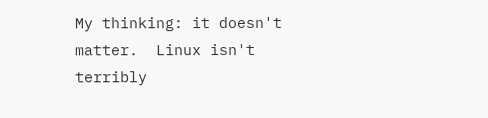My thinking: it doesn't matter.  Linux isn't terribly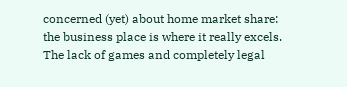concerned (yet) about home market share: the business place is where it really excels.  The lack of games and completely legal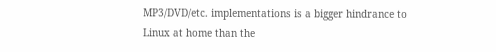MP3/DVD/etc. implementations is a bigger hindrance to Linux at home than the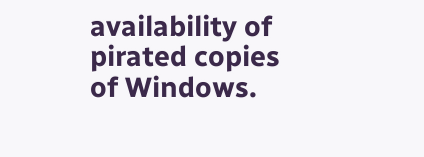availability of pirated copies of Windows.